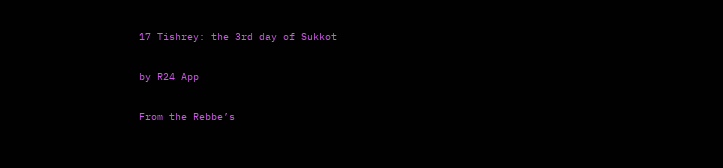17 Tishrey: the 3rd day of Sukkot

by R24 App

From the Rebbe’s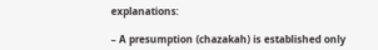explanations:

– A presumption (chazakah) is established only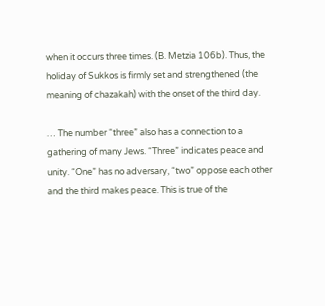when it occurs three times. (B. Metzia 106b). Thus, the holiday of Sukkos is firmly set and strengthened (the meaning of chazakah) with the onset of the third day.

… The number “three” also has a connection to a gathering of many Jews. “Three” indicates peace and unity. “One” has no adversary, “two” oppose each other and the third makes peace. This is true of the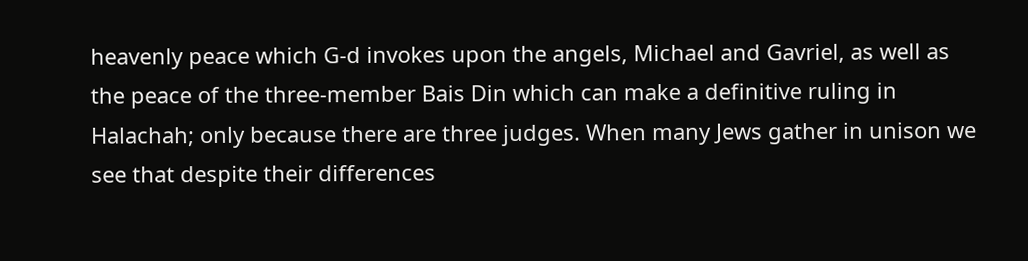heavenly peace which G‑d invokes upon the angels, Michael and Gavriel, as well as the peace of the three-member Bais Din which can make a definitive ruling in Halachah; only because there are three judges. When many Jews gather in unison we see that despite their differences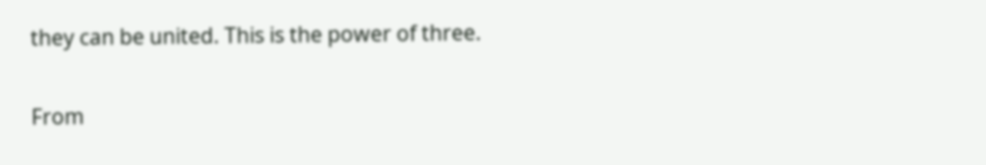they can be united. This is the power of three.

From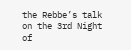the Rebbe’s talk on the 3rd Night of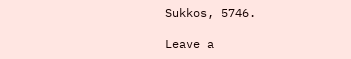Sukkos, 5746.

Leave a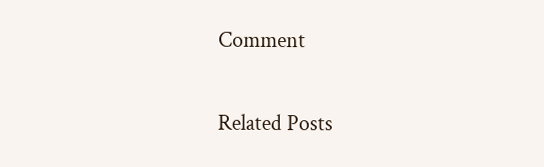Comment

Related Posts